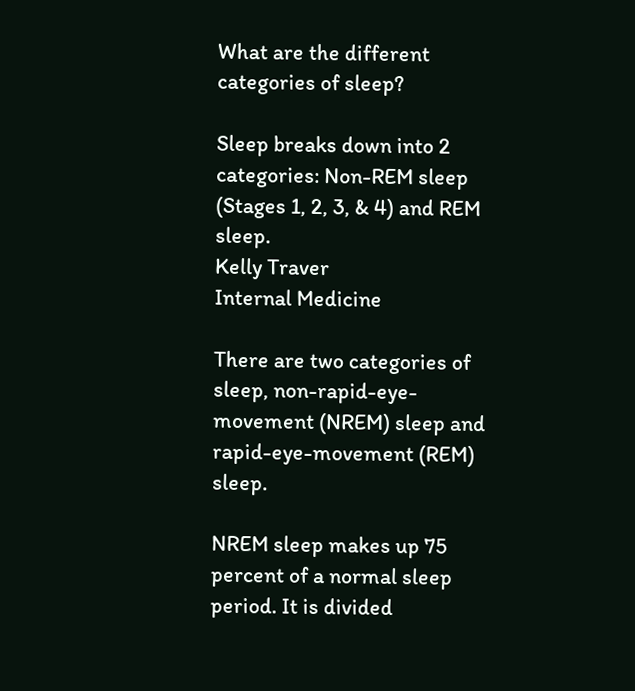What are the different categories of sleep?

Sleep breaks down into 2 categories: Non-REM sleep (Stages 1, 2, 3, & 4) and REM sleep.
Kelly Traver
Internal Medicine

There are two categories of sleep, non-rapid-eye-movement (NREM) sleep and rapid-eye-movement (REM) sleep.

NREM sleep makes up 75 percent of a normal sleep period. It is divided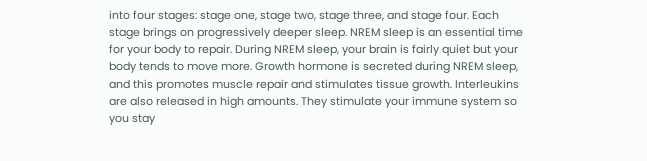into four stages: stage one, stage two, stage three, and stage four. Each stage brings on progressively deeper sleep. NREM sleep is an essential time for your body to repair. During NREM sleep, your brain is fairly quiet but your body tends to move more. Growth hormone is secreted during NREM sleep, and this promotes muscle repair and stimulates tissue growth. Interleukins are also released in high amounts. They stimulate your immune system so you stay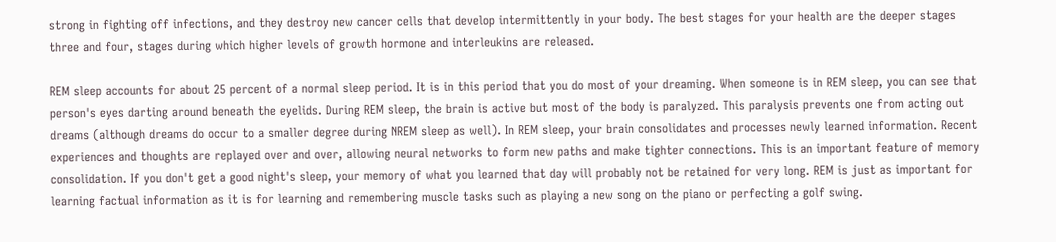strong in fighting off infections, and they destroy new cancer cells that develop intermittently in your body. The best stages for your health are the deeper stages three and four, stages during which higher levels of growth hormone and interleukins are released.

REM sleep accounts for about 25 percent of a normal sleep period. It is in this period that you do most of your dreaming. When someone is in REM sleep, you can see that person's eyes darting around beneath the eyelids. During REM sleep, the brain is active but most of the body is paralyzed. This paralysis prevents one from acting out dreams (although dreams do occur to a smaller degree during NREM sleep as well). In REM sleep, your brain consolidates and processes newly learned information. Recent experiences and thoughts are replayed over and over, allowing neural networks to form new paths and make tighter connections. This is an important feature of memory consolidation. If you don't get a good night's sleep, your memory of what you learned that day will probably not be retained for very long. REM is just as important for learning factual information as it is for learning and remembering muscle tasks such as playing a new song on the piano or perfecting a golf swing.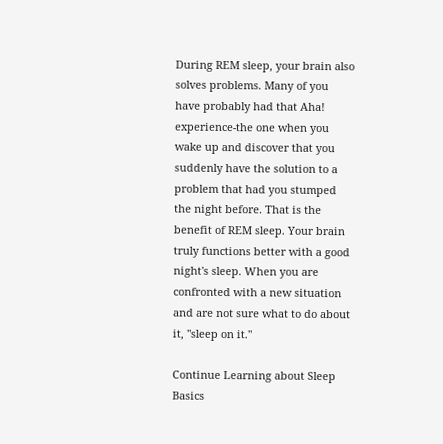During REM sleep, your brain also solves problems. Many of you have probably had that Aha! experience-the one when you wake up and discover that you suddenly have the solution to a problem that had you stumped the night before. That is the benefit of REM sleep. Your brain truly functions better with a good night's sleep. When you are confronted with a new situation and are not sure what to do about it, "sleep on it."

Continue Learning about Sleep Basics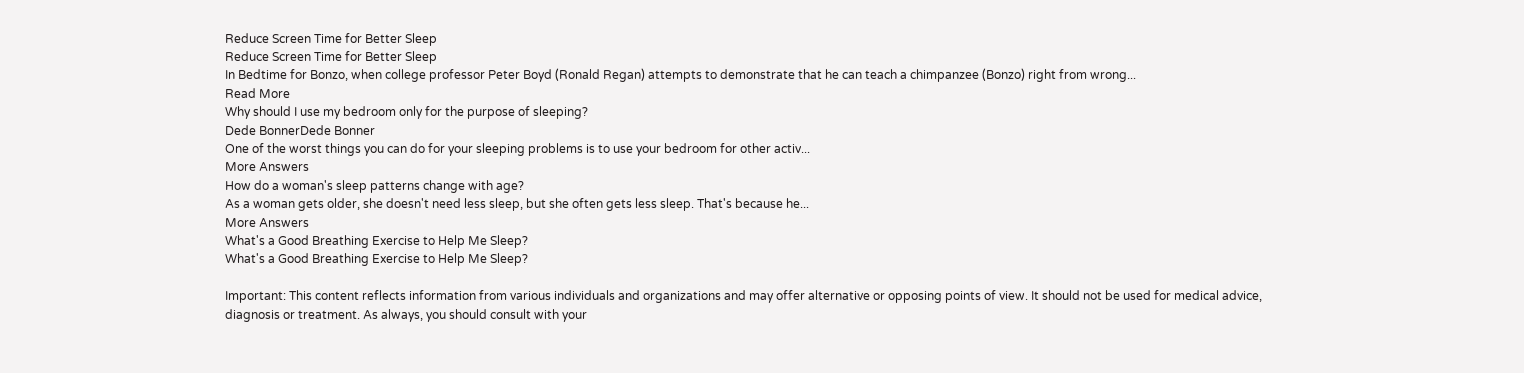Reduce Screen Time for Better Sleep
Reduce Screen Time for Better Sleep
In Bedtime for Bonzo, when college professor Peter Boyd (Ronald Regan) attempts to demonstrate that he can teach a chimpanzee (Bonzo) right from wrong...
Read More
Why should I use my bedroom only for the purpose of sleeping?
Dede BonnerDede Bonner
One of the worst things you can do for your sleeping problems is to use your bedroom for other activ...
More Answers
How do a woman's sleep patterns change with age?
As a woman gets older, she doesn't need less sleep, but she often gets less sleep. That's because he...
More Answers
What's a Good Breathing Exercise to Help Me Sleep?
What's a Good Breathing Exercise to Help Me Sleep?

Important: This content reflects information from various individuals and organizations and may offer alternative or opposing points of view. It should not be used for medical advice, diagnosis or treatment. As always, you should consult with your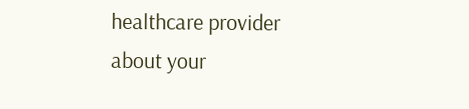healthcare provider about your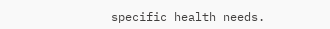specific health needs.